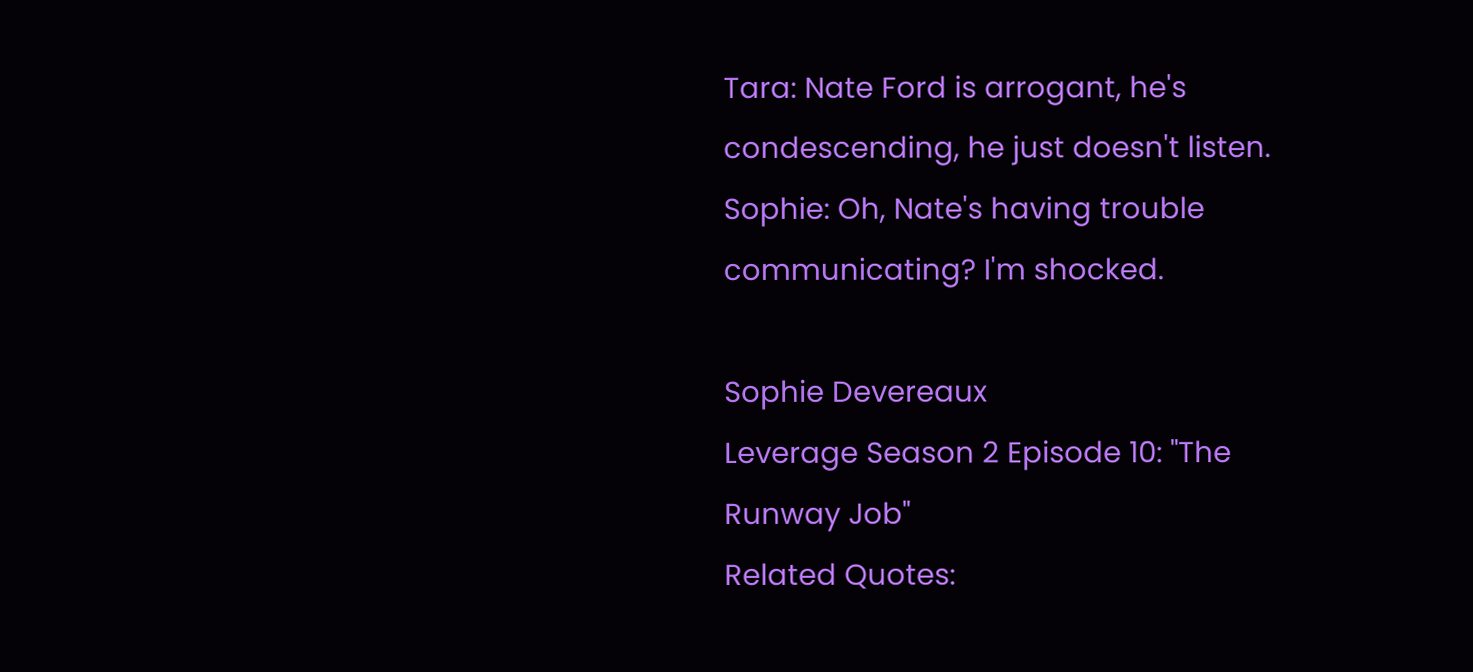Tara: Nate Ford is arrogant, he's condescending, he just doesn't listen.
Sophie: Oh, Nate's having trouble communicating? I'm shocked.

Sophie Devereaux
Leverage Season 2 Episode 10: "The Runway Job"
Related Quotes: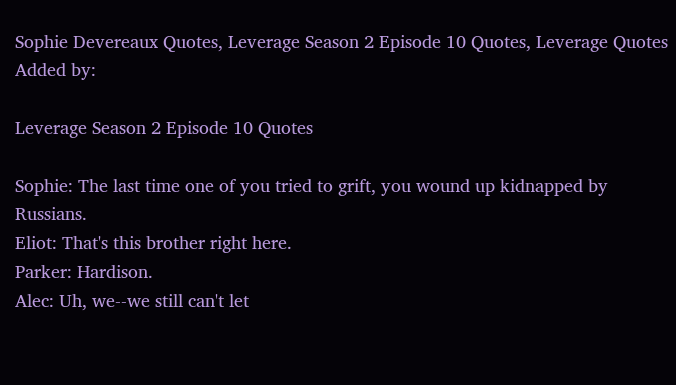Sophie Devereaux Quotes, Leverage Season 2 Episode 10 Quotes, Leverage Quotes
Added by:

Leverage Season 2 Episode 10 Quotes

Sophie: The last time one of you tried to grift, you wound up kidnapped by Russians.
Eliot: That's this brother right here.
Parker: Hardison.
Alec: Uh, we--we still can't let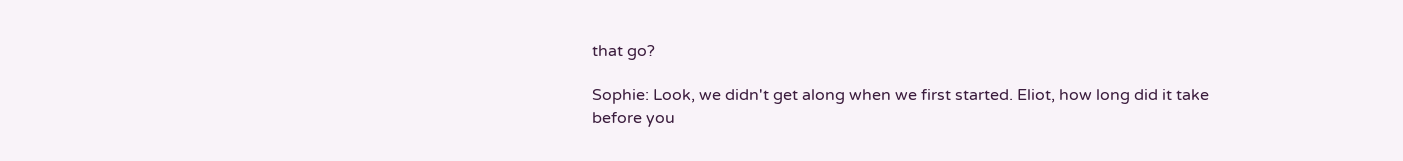that go?

Sophie: Look, we didn't get along when we first started. Eliot, how long did it take before you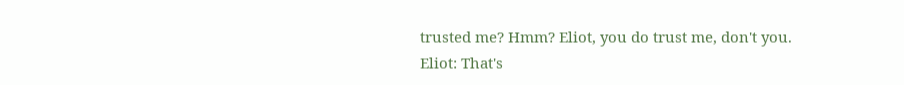trusted me? Hmm? Eliot, you do trust me, don't you.
Eliot: That's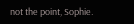not the point, Sophie.